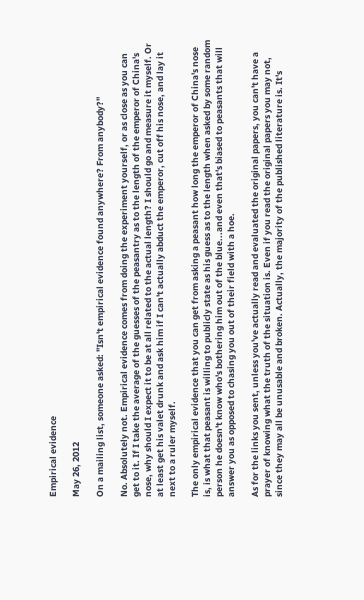Empirical evidence

May 26, 2012

On a mailing list, someone asked: "Isn't empirical evidence found anywhere? From anybody?"

No. Absolutely not. Empirical evidence comes from doing the experiment yourself, or as close as you can get to it. If I take the average of the guesses of the peasantry as to the length of the emperor of China's nose, why should I expect it to be at all related to the actual length? I should go and measure it myself. Or at least get his valet drunk and ask him if I can't actually abduct the emperor, cut off his nose, and lay it next to a ruler myself.

The only empirical evidence that you can get from asking a peasant how long the emperor of China's nose is, is what that peasant is willing to publicly state as his guess as to the length when asked by some random person he doesn't know who's bothering him out of the blue...and even that's biased to peasants that will answer you as opposed to chasing you out of their field with a hoe.

As for the links you sent, unless you've actually read and evaluated the original papers, you can't have a prayer of knowing what the truth of the situation is. Even if you read the original papers you may not, since they may all be unusable and broken. Actually, the majority of the published literature is. It's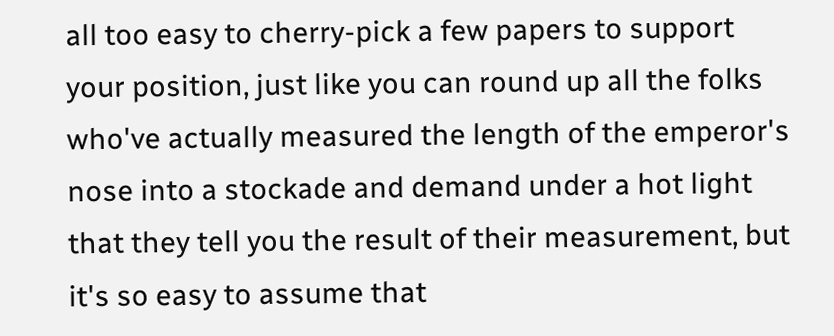all too easy to cherry-pick a few papers to support your position, just like you can round up all the folks who've actually measured the length of the emperor's nose into a stockade and demand under a hot light that they tell you the result of their measurement, but it's so easy to assume that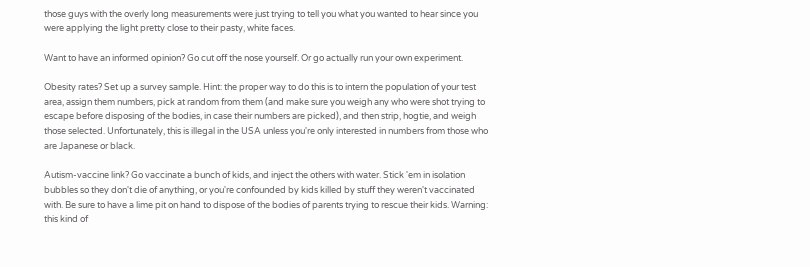those guys with the overly long measurements were just trying to tell you what you wanted to hear since you were applying the light pretty close to their pasty, white faces.

Want to have an informed opinion? Go cut off the nose yourself. Or go actually run your own experiment.

Obesity rates? Set up a survey sample. Hint: the proper way to do this is to intern the population of your test area, assign them numbers, pick at random from them (and make sure you weigh any who were shot trying to escape before disposing of the bodies, in case their numbers are picked), and then strip, hogtie, and weigh those selected. Unfortunately, this is illegal in the USA unless you're only interested in numbers from those who are Japanese or black.

Autism-vaccine link? Go vaccinate a bunch of kids, and inject the others with water. Stick 'em in isolation bubbles so they don't die of anything, or you're confounded by kids killed by stuff they weren't vaccinated with. Be sure to have a lime pit on hand to dispose of the bodies of parents trying to rescue their kids. Warning: this kind of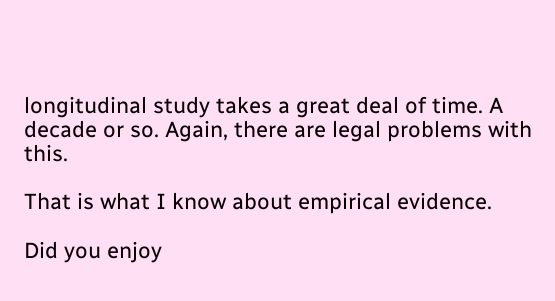longitudinal study takes a great deal of time. A decade or so. Again, there are legal problems with this.

That is what I know about empirical evidence.

Did you enjoy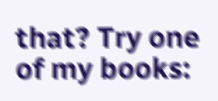that? Try one of my books: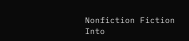Nonfiction Fiction
Into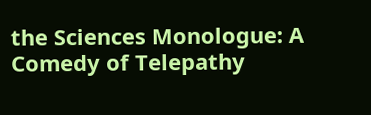the Sciences Monologue: A Comedy of Telepathy